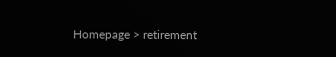Homepage > retirement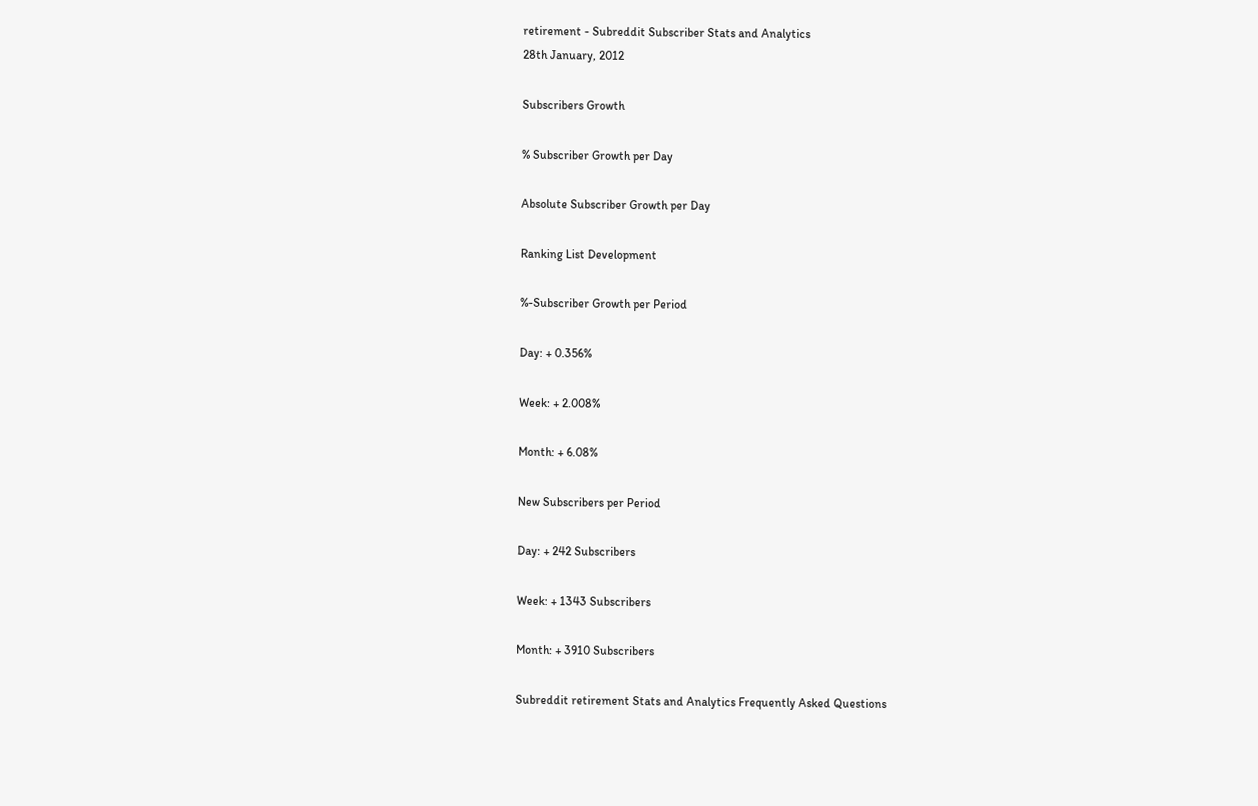retirement - Subreddit Subscriber Stats and Analytics
28th January, 2012

Subscribers Growth

% Subscriber Growth per Day

Absolute Subscriber Growth per Day

Ranking List Development

%-Subscriber Growth per Period

Day: + 0.356%

Week: + 2.008%

Month: + 6.08%

New Subscribers per Period

Day: + 242 Subscribers

Week: + 1343 Subscribers

Month: + 3910 Subscribers

Subreddit retirement Stats and Analytics Frequently Asked Questions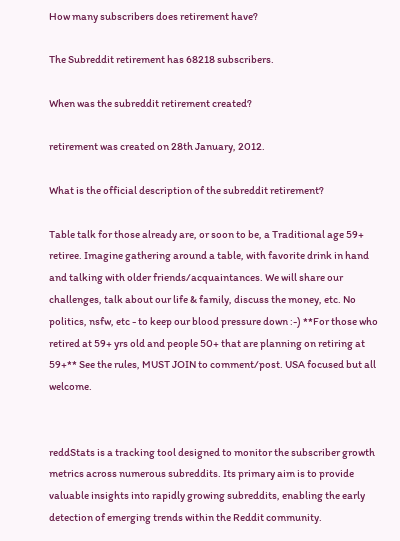How many subscribers does retirement have?

The Subreddit retirement has 68218 subscribers.

When was the subreddit retirement created?

retirement was created on 28th January, 2012.

What is the official description of the subreddit retirement?

Table talk for those already are, or soon to be, a Traditional age 59+ retiree. Imagine gathering around a table, with favorite drink in hand and talking with older friends/acquaintances. We will share our challenges, talk about our life & family, discuss the money, etc. No politics, nsfw, etc - to keep our blood pressure down :-) **For those who retired at 59+ yrs old and people 50+ that are planning on retiring at 59+** See the rules, MUST JOIN to comment/post. USA focused but all welcome.


reddStats is a tracking tool designed to monitor the subscriber growth metrics across numerous subreddits. Its primary aim is to provide valuable insights into rapidly growing subreddits, enabling the early detection of emerging trends within the Reddit community.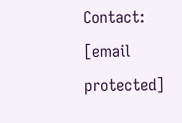Contact: [email protected]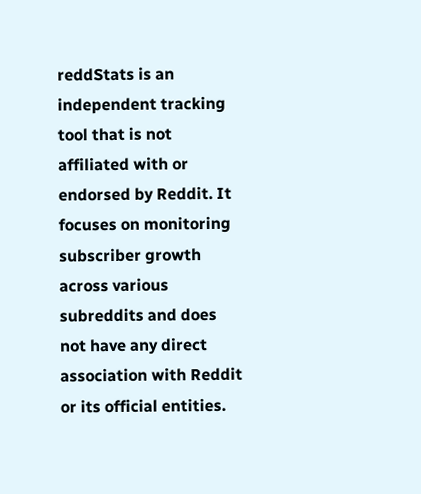reddStats is an independent tracking tool that is not affiliated with or endorsed by Reddit. It focuses on monitoring subscriber growth across various subreddits and does not have any direct association with Reddit or its official entities.